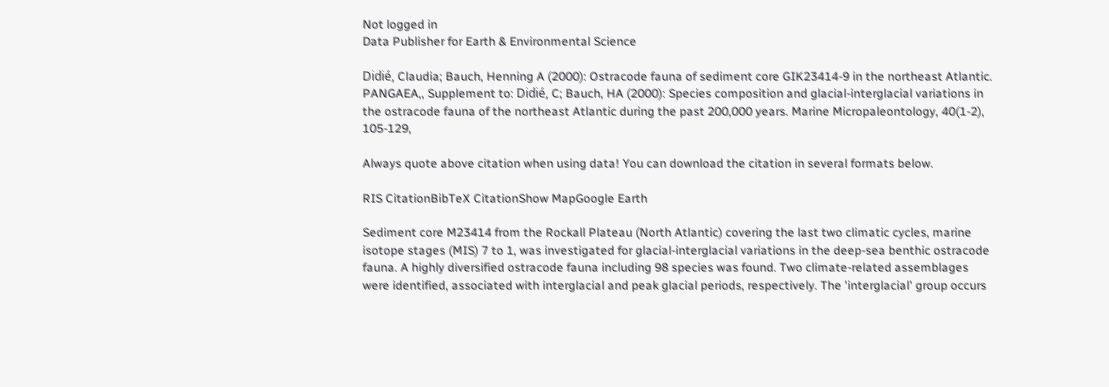Not logged in
Data Publisher for Earth & Environmental Science

Didié, Claudia; Bauch, Henning A (2000): Ostracode fauna of sediment core GIK23414-9 in the northeast Atlantic. PANGAEA,, Supplement to: Didié, C; Bauch, HA (2000): Species composition and glacial-interglacial variations in the ostracode fauna of the northeast Atlantic during the past 200,000 years. Marine Micropaleontology, 40(1-2), 105-129,

Always quote above citation when using data! You can download the citation in several formats below.

RIS CitationBibTeX CitationShow MapGoogle Earth

Sediment core M23414 from the Rockall Plateau (North Atlantic) covering the last two climatic cycles, marine isotope stages (MIS) 7 to 1, was investigated for glacial-interglacial variations in the deep-sea benthic ostracode fauna. A highly diversified ostracode fauna including 98 species was found. Two climate-related assemblages were identified, associated with interglacial and peak glacial periods, respectively. The 'interglacial' group occurs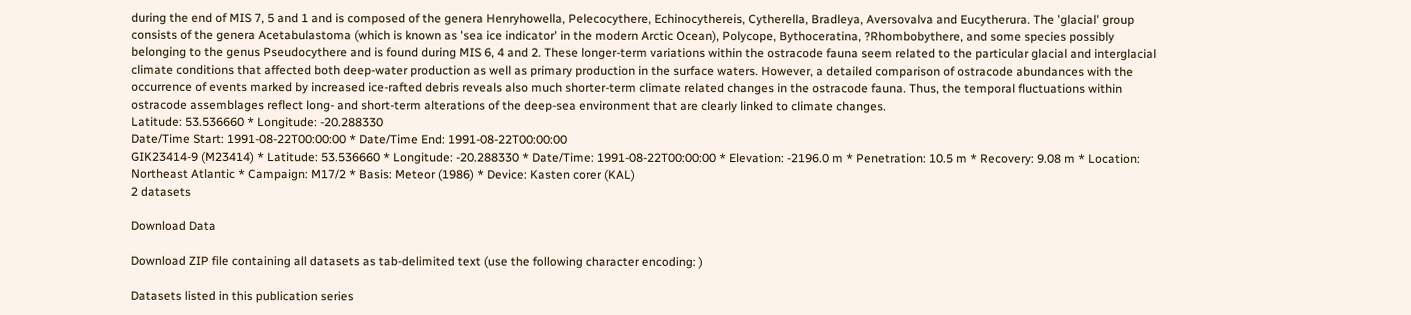during the end of MIS 7, 5 and 1 and is composed of the genera Henryhowella, Pelecocythere, Echinocythereis, Cytherella, Bradleya, Aversovalva and Eucytherura. The 'glacial' group consists of the genera Acetabulastoma (which is known as 'sea ice indicator' in the modern Arctic Ocean), Polycope, Bythoceratina, ?Rhombobythere, and some species possibly belonging to the genus Pseudocythere and is found during MIS 6, 4 and 2. These longer-term variations within the ostracode fauna seem related to the particular glacial and interglacial climate conditions that affected both deep-water production as well as primary production in the surface waters. However, a detailed comparison of ostracode abundances with the occurrence of events marked by increased ice-rafted debris reveals also much shorter-term climate related changes in the ostracode fauna. Thus, the temporal fluctuations within ostracode assemblages reflect long- and short-term alterations of the deep-sea environment that are clearly linked to climate changes.
Latitude: 53.536660 * Longitude: -20.288330
Date/Time Start: 1991-08-22T00:00:00 * Date/Time End: 1991-08-22T00:00:00
GIK23414-9 (M23414) * Latitude: 53.536660 * Longitude: -20.288330 * Date/Time: 1991-08-22T00:00:00 * Elevation: -2196.0 m * Penetration: 10.5 m * Recovery: 9.08 m * Location: Northeast Atlantic * Campaign: M17/2 * Basis: Meteor (1986) * Device: Kasten corer (KAL)
2 datasets

Download Data

Download ZIP file containing all datasets as tab-delimited text (use the following character encoding: )

Datasets listed in this publication series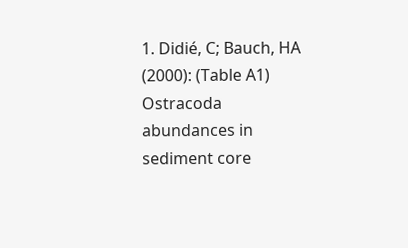1. Didié, C; Bauch, HA (2000): (Table A1) Ostracoda abundances in sediment core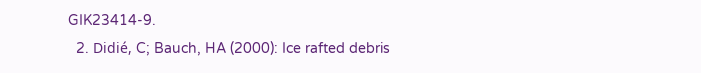GIK23414-9.
  2. Didié, C; Bauch, HA (2000): Ice rafted debris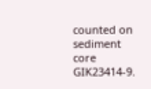counted on sediment core GIK23414-9.